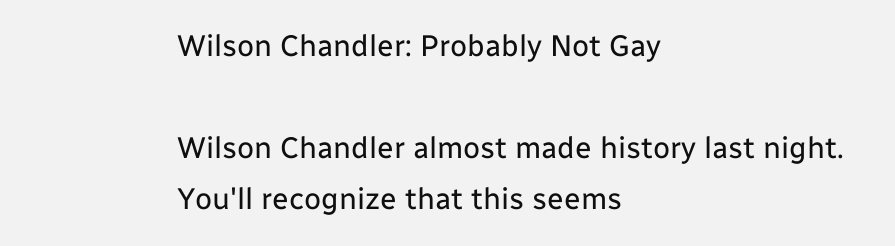Wilson Chandler: Probably Not Gay

Wilson Chandler almost made history last night. You'll recognize that this seems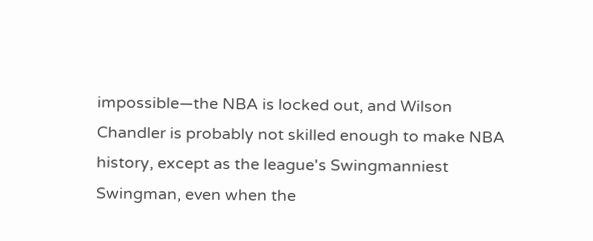impossible—the NBA is locked out, and Wilson Chandler is probably not skilled enough to make NBA history, except as the league's Swingmanniest Swingman, even when the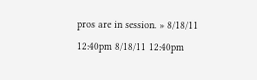pros are in session. » 8/18/11 12:40pm 8/18/11 12:40pm